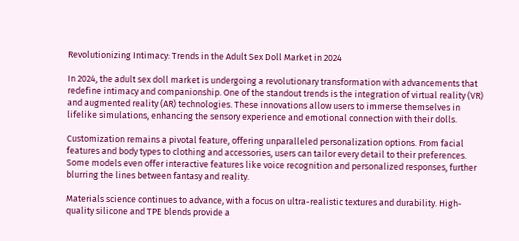Revolutionizing Intimacy: Trends in the Adult Sex Doll Market in 2024

In 2024, the adult sex doll market is undergoing a revolutionary transformation with advancements that redefine intimacy and companionship. One of the standout trends is the integration of virtual reality (VR) and augmented reality (AR) technologies. These innovations allow users to immerse themselves in lifelike simulations, enhancing the sensory experience and emotional connection with their dolls.

Customization remains a pivotal feature, offering unparalleled personalization options. From facial features and body types to clothing and accessories, users can tailor every detail to their preferences. Some models even offer interactive features like voice recognition and personalized responses, further blurring the lines between fantasy and reality.

Materials science continues to advance, with a focus on ultra-realistic textures and durability. High-quality silicone and TPE blends provide a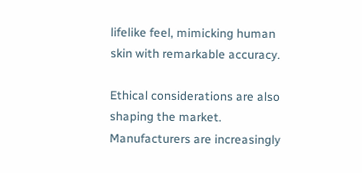lifelike feel, mimicking human skin with remarkable accuracy.

Ethical considerations are also shaping the market. Manufacturers are increasingly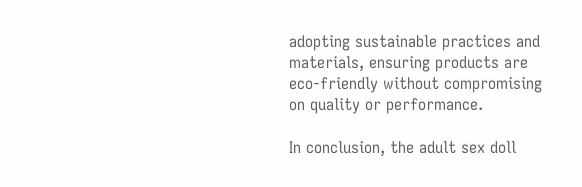adopting sustainable practices and materials, ensuring products are eco-friendly without compromising on quality or performance.

In conclusion, the adult sex doll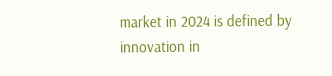market in 2024 is defined by innovation in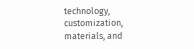technology, customization, materials, and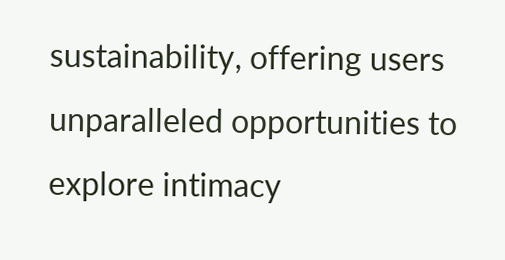sustainability, offering users unparalleled opportunities to explore intimacy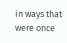in ways that were once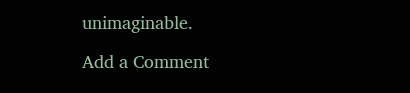unimaginable.

Add a Comment